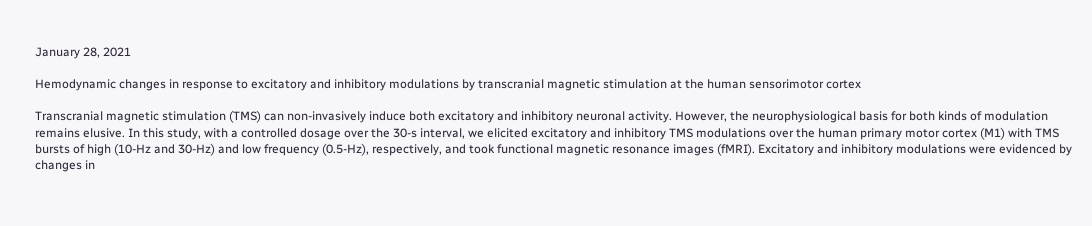January 28, 2021

Hemodynamic changes in response to excitatory and inhibitory modulations by transcranial magnetic stimulation at the human sensorimotor cortex

Transcranial magnetic stimulation (TMS) can non-invasively induce both excitatory and inhibitory neuronal activity. However, the neurophysiological basis for both kinds of modulation remains elusive. In this study, with a controlled dosage over the 30-s interval, we elicited excitatory and inhibitory TMS modulations over the human primary motor cortex (M1) with TMS bursts of high (10-Hz and 30-Hz) and low frequency (0.5-Hz), respectively, and took functional magnetic resonance images (fMRI). Excitatory and inhibitory modulations were evidenced by changes in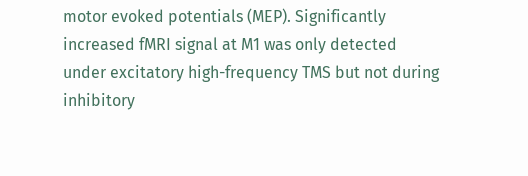motor evoked potentials (MEP). Significantly increased fMRI signal at M1 was only detected under excitatory high-frequency TMS but not during inhibitory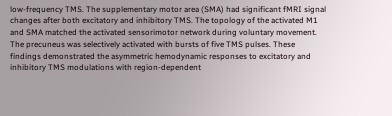low-frequency TMS. The supplementary motor area (SMA) had significant fMRI signal changes after both excitatory and inhibitory TMS. The topology of the activated M1 and SMA matched the activated sensorimotor network during voluntary movement. The precuneus was selectively activated with bursts of five TMS pulses. These findings demonstrated the asymmetric hemodynamic responses to excitatory and inhibitory TMS modulations with region-dependent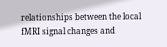relationships between the local fMRI signal changes and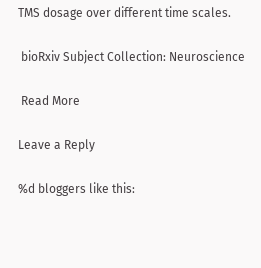TMS dosage over different time scales.

 bioRxiv Subject Collection: Neuroscience

 Read More

Leave a Reply

%d bloggers like this: